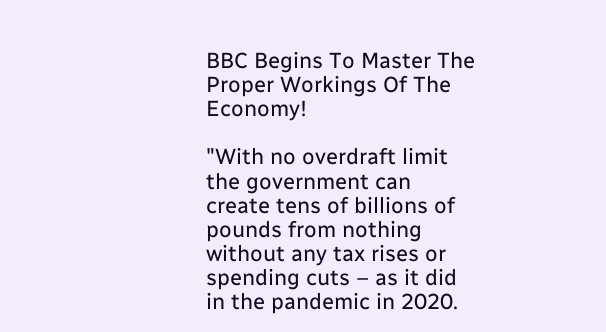BBC Begins To Master The Proper Workings Of The Economy!

"With no overdraft limit the government can create tens of billions of pounds from nothing without any tax rises or spending cuts – as it did in the pandemic in 2020.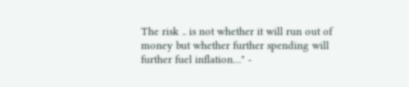The risk .. is not whether it will run out of money but whether further spending will further fuel inflation…" -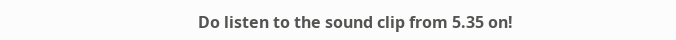Do listen to the sound clip from 5.35 on!